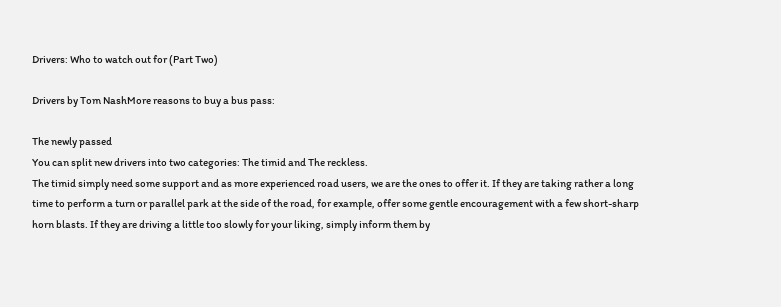Drivers: Who to watch out for (Part Two)

Drivers by Tom NashMore reasons to buy a bus pass:

The newly passed
You can split new drivers into two categories: The timid and The reckless.
The timid simply need some support and as more experienced road users, we are the ones to offer it. If they are taking rather a long time to perform a turn or parallel park at the side of the road, for example, offer some gentle encouragement with a few short-sharp horn blasts. If they are driving a little too slowly for your liking, simply inform them by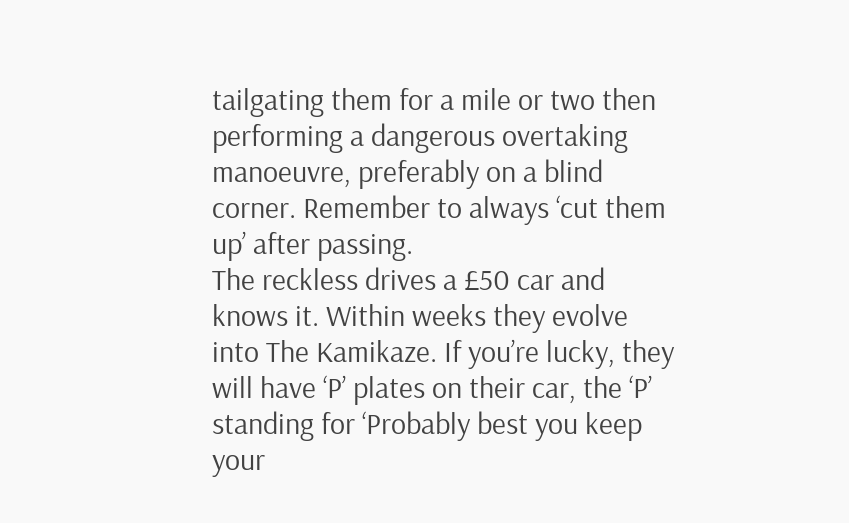tailgating them for a mile or two then performing a dangerous overtaking manoeuvre, preferably on a blind corner. Remember to always ‘cut them up’ after passing.
The reckless drives a £50 car and knows it. Within weeks they evolve into The Kamikaze. If you’re lucky, they will have ‘P’ plates on their car, the ‘P’ standing for ‘Probably best you keep your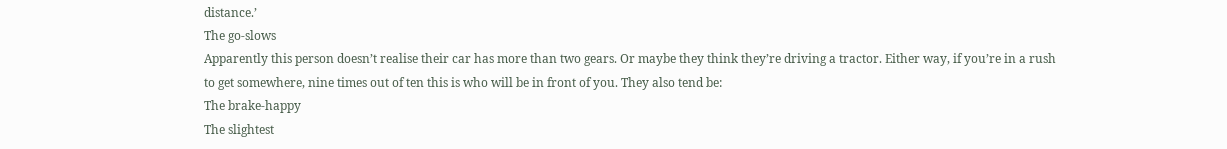distance.’
The go-slows
Apparently this person doesn’t realise their car has more than two gears. Or maybe they think they’re driving a tractor. Either way, if you’re in a rush to get somewhere, nine times out of ten this is who will be in front of you. They also tend be:
The brake-happy
The slightest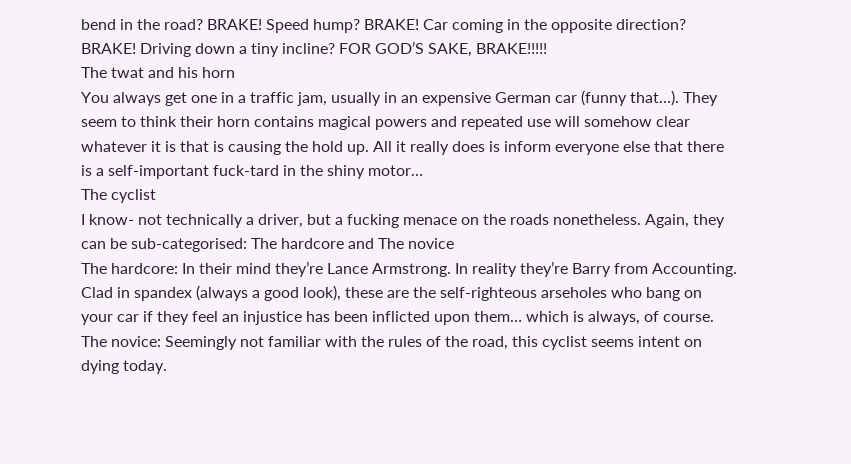bend in the road? BRAKE! Speed hump? BRAKE! Car coming in the opposite direction? BRAKE! Driving down a tiny incline? FOR GOD’S SAKE, BRAKE!!!!!
The twat and his horn
You always get one in a traffic jam, usually in an expensive German car (funny that…). They seem to think their horn contains magical powers and repeated use will somehow clear whatever it is that is causing the hold up. All it really does is inform everyone else that there is a self-important fuck-tard in the shiny motor…
The cyclist
I know- not technically a driver, but a fucking menace on the roads nonetheless. Again, they can be sub-categorised: The hardcore and The novice
The hardcore: In their mind they’re Lance Armstrong. In reality they’re Barry from Accounting. Clad in spandex (always a good look), these are the self-righteous arseholes who bang on your car if they feel an injustice has been inflicted upon them… which is always, of course.
The novice: Seemingly not familiar with the rules of the road, this cyclist seems intent on dying today.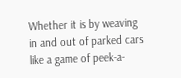Whether it is by weaving in and out of parked cars like a game of peek-a-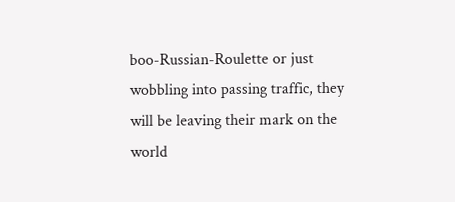boo-Russian-Roulette or just wobbling into passing traffic, they will be leaving their mark on the world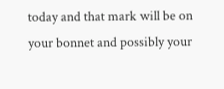today and that mark will be on your bonnet and possibly your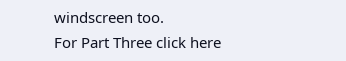windscreen too.
For Part Three click here